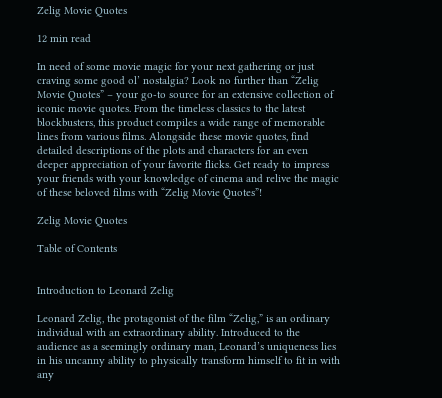Zelig Movie Quotes

12 min read

In need of some movie magic for your next gathering or just craving some good ol’ nostalgia? Look no further than “Zelig Movie Quotes” – your go-to source for an extensive collection of iconic movie quotes. From the timeless classics to the latest blockbusters, this product compiles a wide range of memorable lines from various films. Alongside these movie quotes, find detailed descriptions of the plots and characters for an even deeper appreciation of your favorite flicks. Get ready to impress your friends with your knowledge of cinema and relive the magic of these beloved films with “Zelig Movie Quotes”!

Zelig Movie Quotes

Table of Contents


Introduction to Leonard Zelig

Leonard Zelig, the protagonist of the film “Zelig,” is an ordinary individual with an extraordinary ability. Introduced to the audience as a seemingly ordinary man, Leonard’s uniqueness lies in his uncanny ability to physically transform himself to fit in with any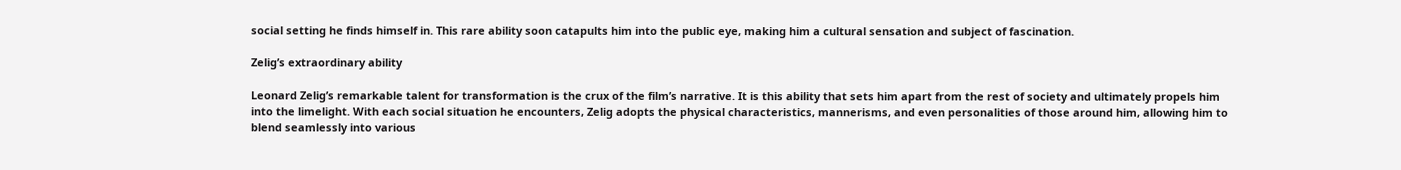social setting he finds himself in. This rare ability soon catapults him into the public eye, making him a cultural sensation and subject of fascination.

Zelig’s extraordinary ability

Leonard Zelig’s remarkable talent for transformation is the crux of the film’s narrative. It is this ability that sets him apart from the rest of society and ultimately propels him into the limelight. With each social situation he encounters, Zelig adopts the physical characteristics, mannerisms, and even personalities of those around him, allowing him to blend seamlessly into various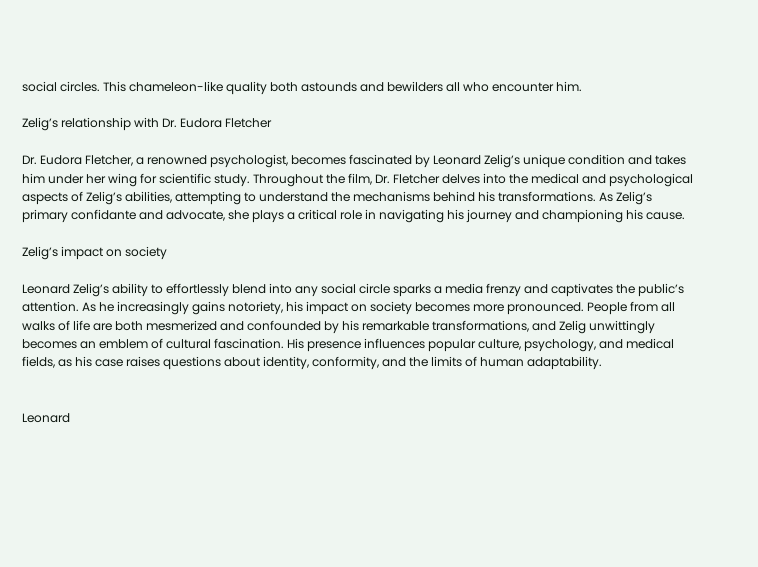social circles. This chameleon-like quality both astounds and bewilders all who encounter him.

Zelig’s relationship with Dr. Eudora Fletcher

Dr. Eudora Fletcher, a renowned psychologist, becomes fascinated by Leonard Zelig’s unique condition and takes him under her wing for scientific study. Throughout the film, Dr. Fletcher delves into the medical and psychological aspects of Zelig’s abilities, attempting to understand the mechanisms behind his transformations. As Zelig’s primary confidante and advocate, she plays a critical role in navigating his journey and championing his cause.

Zelig’s impact on society

Leonard Zelig’s ability to effortlessly blend into any social circle sparks a media frenzy and captivates the public’s attention. As he increasingly gains notoriety, his impact on society becomes more pronounced. People from all walks of life are both mesmerized and confounded by his remarkable transformations, and Zelig unwittingly becomes an emblem of cultural fascination. His presence influences popular culture, psychology, and medical fields, as his case raises questions about identity, conformity, and the limits of human adaptability.


Leonard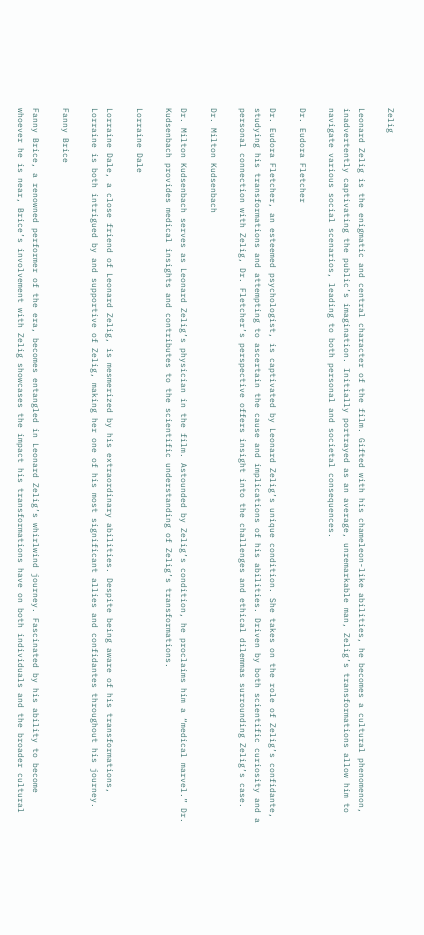Zelig

Leonard Zelig is the enigmatic and central character of the film. Gifted with his chameleon-like abilities, he becomes a cultural phenomenon, inadvertently captivating the public’s imagination. Initially portrayed as an average, unremarkable man, Zelig’s transformations allow him to navigate various social scenarios, leading to both personal and societal consequences.

Dr. Eudora Fletcher

Dr. Eudora Fletcher, an esteemed psychologist, is captivated by Leonard Zelig’s unique condition. She takes on the role of Zelig’s confidante, studying his transformations and attempting to ascertain the cause and implications of his abilities. Driven by both scientific curiosity and a personal connection with Zelig, Dr. Fletcher’s perspective offers insight into the challenges and ethical dilemmas surrounding Zelig’s case.

Dr. Milton Kudsenbach

Dr. Milton Kudsenbach serves as Leonard Zelig’s physician in the film. Astounded by Zelig’s condition, he proclaims him a “medical marvel.” Dr. Kudsenbach provides medical insights and contributes to the scientific understanding of Zelig’s transformations.

Lorraine Dale

Lorraine Dale, a close friend of Leonard Zelig, is mesmerized by his extraordinary abilities. Despite being aware of his transformations, Lorraine is both intrigued by and supportive of Zelig, making her one of his most significant allies and confidantes throughout his journey.

Fanny Brice

Fanny Brice, a renowned performer of the era, becomes entangled in Leonard Zelig’s whirlwind journey. Fascinated by his ability to become whoever he is near, Brice’s involvement with Zelig showcases the impact his transformations have on both individuals and the broader cultural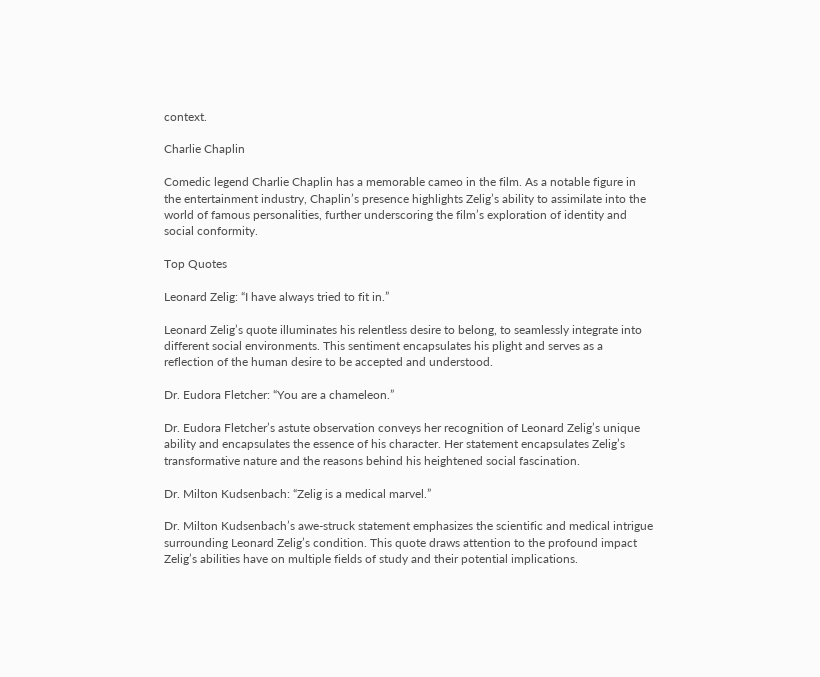context.

Charlie Chaplin

Comedic legend Charlie Chaplin has a memorable cameo in the film. As a notable figure in the entertainment industry, Chaplin’s presence highlights Zelig’s ability to assimilate into the world of famous personalities, further underscoring the film’s exploration of identity and social conformity.

Top Quotes

Leonard Zelig: “I have always tried to fit in.”

Leonard Zelig’s quote illuminates his relentless desire to belong, to seamlessly integrate into different social environments. This sentiment encapsulates his plight and serves as a reflection of the human desire to be accepted and understood.

Dr. Eudora Fletcher: “You are a chameleon.”

Dr. Eudora Fletcher’s astute observation conveys her recognition of Leonard Zelig’s unique ability and encapsulates the essence of his character. Her statement encapsulates Zelig’s transformative nature and the reasons behind his heightened social fascination.

Dr. Milton Kudsenbach: “Zelig is a medical marvel.”

Dr. Milton Kudsenbach’s awe-struck statement emphasizes the scientific and medical intrigue surrounding Leonard Zelig’s condition. This quote draws attention to the profound impact Zelig’s abilities have on multiple fields of study and their potential implications.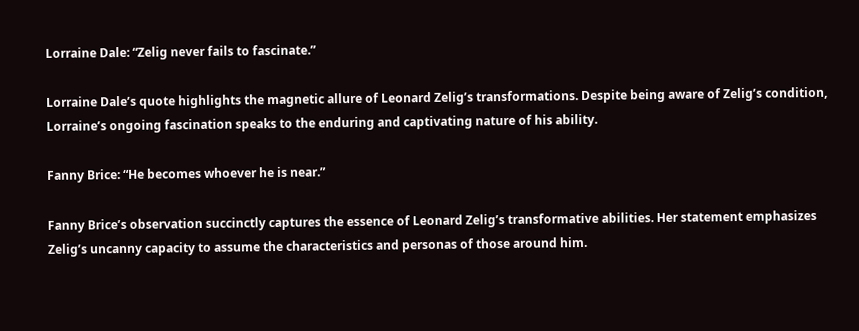Lorraine Dale: “Zelig never fails to fascinate.”

Lorraine Dale’s quote highlights the magnetic allure of Leonard Zelig’s transformations. Despite being aware of Zelig’s condition, Lorraine’s ongoing fascination speaks to the enduring and captivating nature of his ability.

Fanny Brice: “He becomes whoever he is near.”

Fanny Brice’s observation succinctly captures the essence of Leonard Zelig’s transformative abilities. Her statement emphasizes Zelig’s uncanny capacity to assume the characteristics and personas of those around him.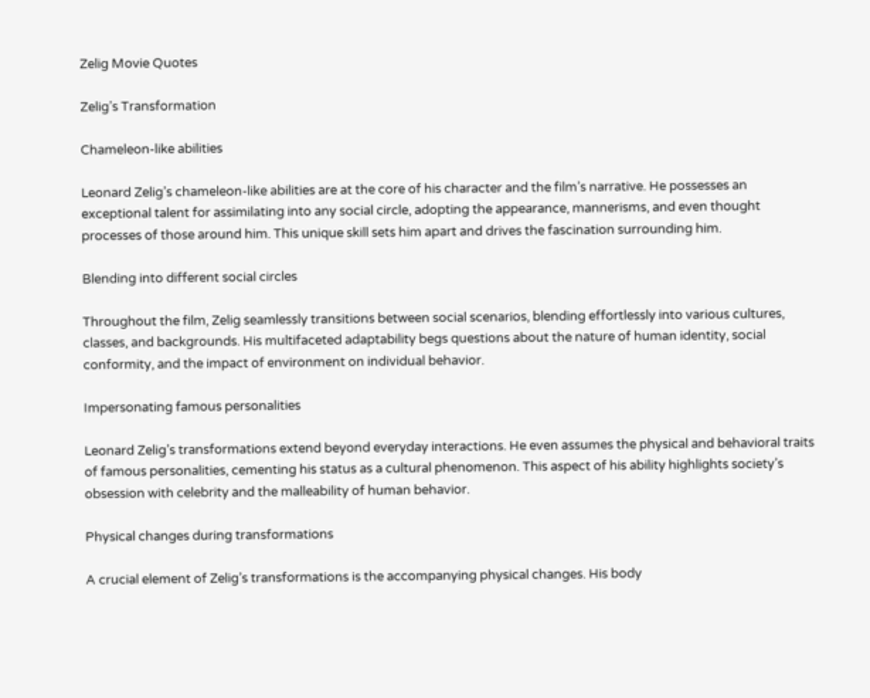Zelig Movie Quotes

Zelig’s Transformation

Chameleon-like abilities

Leonard Zelig’s chameleon-like abilities are at the core of his character and the film’s narrative. He possesses an exceptional talent for assimilating into any social circle, adopting the appearance, mannerisms, and even thought processes of those around him. This unique skill sets him apart and drives the fascination surrounding him.

Blending into different social circles

Throughout the film, Zelig seamlessly transitions between social scenarios, blending effortlessly into various cultures, classes, and backgrounds. His multifaceted adaptability begs questions about the nature of human identity, social conformity, and the impact of environment on individual behavior.

Impersonating famous personalities

Leonard Zelig’s transformations extend beyond everyday interactions. He even assumes the physical and behavioral traits of famous personalities, cementing his status as a cultural phenomenon. This aspect of his ability highlights society’s obsession with celebrity and the malleability of human behavior.

Physical changes during transformations

A crucial element of Zelig’s transformations is the accompanying physical changes. His body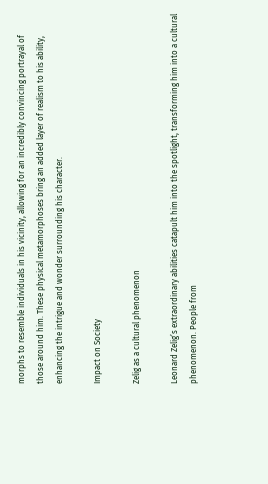morphs to resemble individuals in his vicinity, allowing for an incredibly convincing portrayal of those around him. These physical metamorphoses bring an added layer of realism to his ability, enhancing the intrigue and wonder surrounding his character.

Impact on Society

Zelig as a cultural phenomenon

Leonard Zelig’s extraordinary abilities catapult him into the spotlight, transforming him into a cultural phenomenon. People from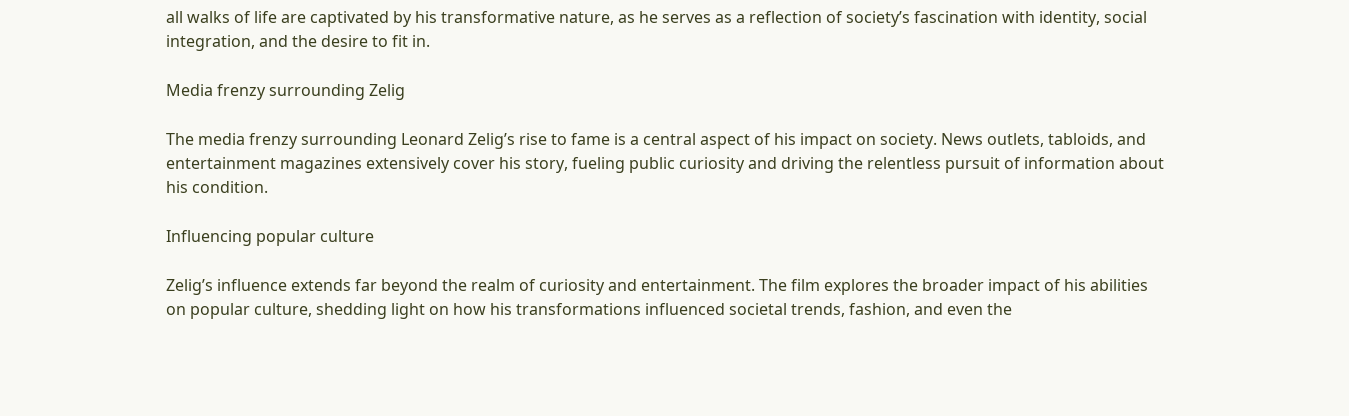all walks of life are captivated by his transformative nature, as he serves as a reflection of society’s fascination with identity, social integration, and the desire to fit in.

Media frenzy surrounding Zelig

The media frenzy surrounding Leonard Zelig’s rise to fame is a central aspect of his impact on society. News outlets, tabloids, and entertainment magazines extensively cover his story, fueling public curiosity and driving the relentless pursuit of information about his condition.

Influencing popular culture

Zelig’s influence extends far beyond the realm of curiosity and entertainment. The film explores the broader impact of his abilities on popular culture, shedding light on how his transformations influenced societal trends, fashion, and even the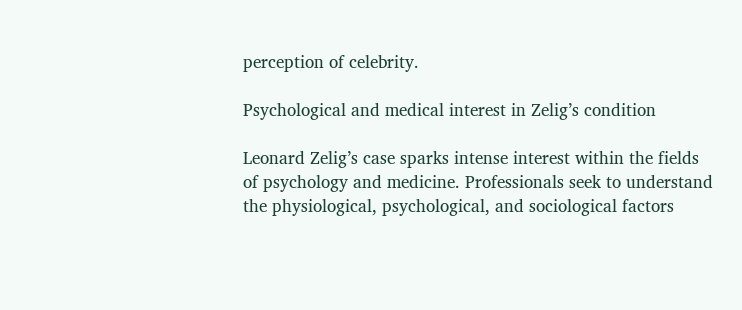perception of celebrity.

Psychological and medical interest in Zelig’s condition

Leonard Zelig’s case sparks intense interest within the fields of psychology and medicine. Professionals seek to understand the physiological, psychological, and sociological factors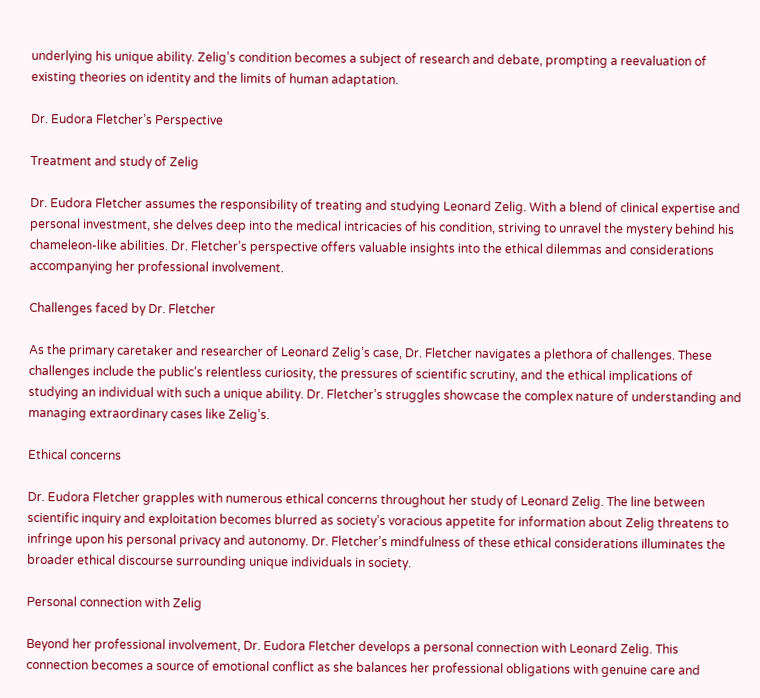underlying his unique ability. Zelig’s condition becomes a subject of research and debate, prompting a reevaluation of existing theories on identity and the limits of human adaptation.

Dr. Eudora Fletcher’s Perspective

Treatment and study of Zelig

Dr. Eudora Fletcher assumes the responsibility of treating and studying Leonard Zelig. With a blend of clinical expertise and personal investment, she delves deep into the medical intricacies of his condition, striving to unravel the mystery behind his chameleon-like abilities. Dr. Fletcher’s perspective offers valuable insights into the ethical dilemmas and considerations accompanying her professional involvement.

Challenges faced by Dr. Fletcher

As the primary caretaker and researcher of Leonard Zelig’s case, Dr. Fletcher navigates a plethora of challenges. These challenges include the public’s relentless curiosity, the pressures of scientific scrutiny, and the ethical implications of studying an individual with such a unique ability. Dr. Fletcher’s struggles showcase the complex nature of understanding and managing extraordinary cases like Zelig’s.

Ethical concerns

Dr. Eudora Fletcher grapples with numerous ethical concerns throughout her study of Leonard Zelig. The line between scientific inquiry and exploitation becomes blurred as society’s voracious appetite for information about Zelig threatens to infringe upon his personal privacy and autonomy. Dr. Fletcher’s mindfulness of these ethical considerations illuminates the broader ethical discourse surrounding unique individuals in society.

Personal connection with Zelig

Beyond her professional involvement, Dr. Eudora Fletcher develops a personal connection with Leonard Zelig. This connection becomes a source of emotional conflict as she balances her professional obligations with genuine care and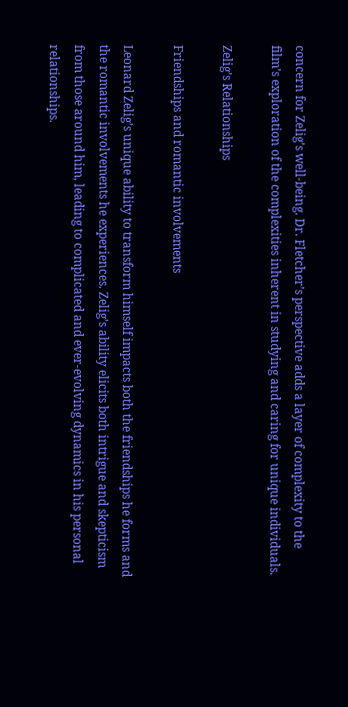concern for Zelig’s well-being. Dr. Fletcher’s perspective adds a layer of complexity to the film’s exploration of the complexities inherent in studying and caring for unique individuals.

Zelig’s Relationships

Friendships and romantic involvements

Leonard Zelig’s unique ability to transform himself impacts both the friendships he forms and the romantic involvements he experiences. Zelig’s ability elicits both intrigue and skepticism from those around him, leading to complicated and ever-evolving dynamics in his personal relationships.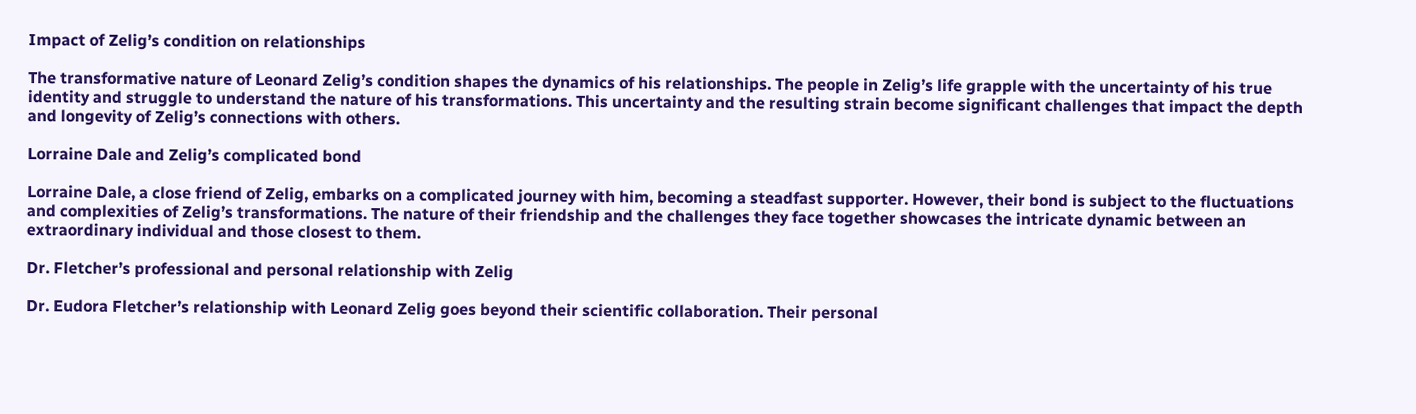Impact of Zelig’s condition on relationships

The transformative nature of Leonard Zelig’s condition shapes the dynamics of his relationships. The people in Zelig’s life grapple with the uncertainty of his true identity and struggle to understand the nature of his transformations. This uncertainty and the resulting strain become significant challenges that impact the depth and longevity of Zelig’s connections with others.

Lorraine Dale and Zelig’s complicated bond

Lorraine Dale, a close friend of Zelig, embarks on a complicated journey with him, becoming a steadfast supporter. However, their bond is subject to the fluctuations and complexities of Zelig’s transformations. The nature of their friendship and the challenges they face together showcases the intricate dynamic between an extraordinary individual and those closest to them.

Dr. Fletcher’s professional and personal relationship with Zelig

Dr. Eudora Fletcher’s relationship with Leonard Zelig goes beyond their scientific collaboration. Their personal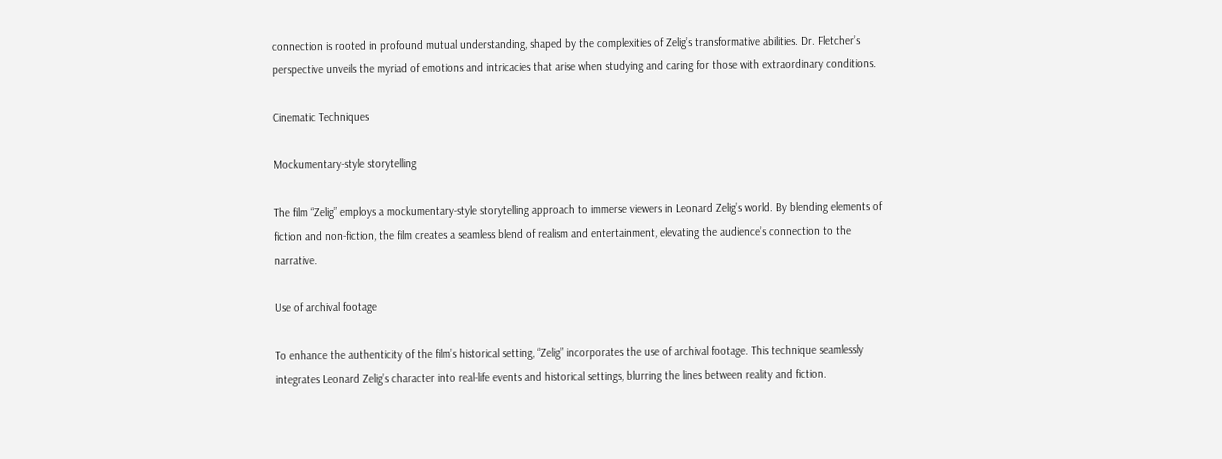connection is rooted in profound mutual understanding, shaped by the complexities of Zelig’s transformative abilities. Dr. Fletcher’s perspective unveils the myriad of emotions and intricacies that arise when studying and caring for those with extraordinary conditions.

Cinematic Techniques

Mockumentary-style storytelling

The film “Zelig” employs a mockumentary-style storytelling approach to immerse viewers in Leonard Zelig’s world. By blending elements of fiction and non-fiction, the film creates a seamless blend of realism and entertainment, elevating the audience’s connection to the narrative.

Use of archival footage

To enhance the authenticity of the film’s historical setting, “Zelig” incorporates the use of archival footage. This technique seamlessly integrates Leonard Zelig’s character into real-life events and historical settings, blurring the lines between reality and fiction.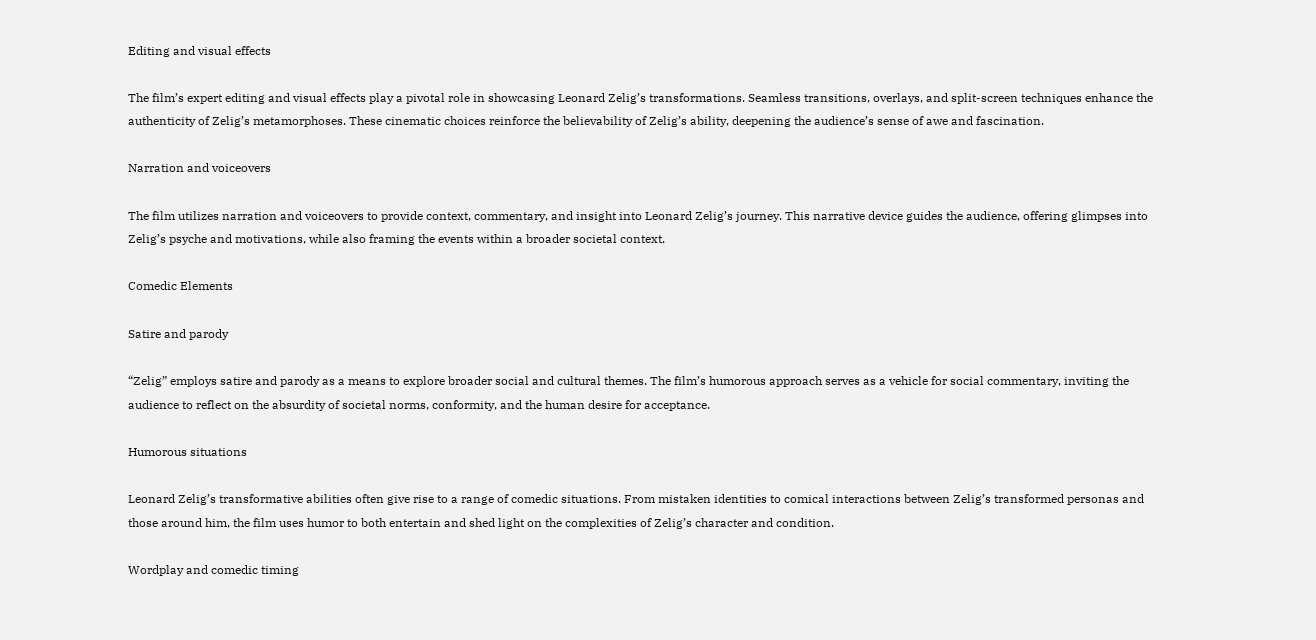Editing and visual effects

The film’s expert editing and visual effects play a pivotal role in showcasing Leonard Zelig’s transformations. Seamless transitions, overlays, and split-screen techniques enhance the authenticity of Zelig’s metamorphoses. These cinematic choices reinforce the believability of Zelig’s ability, deepening the audience’s sense of awe and fascination.

Narration and voiceovers

The film utilizes narration and voiceovers to provide context, commentary, and insight into Leonard Zelig’s journey. This narrative device guides the audience, offering glimpses into Zelig’s psyche and motivations, while also framing the events within a broader societal context.

Comedic Elements

Satire and parody

“Zelig” employs satire and parody as a means to explore broader social and cultural themes. The film’s humorous approach serves as a vehicle for social commentary, inviting the audience to reflect on the absurdity of societal norms, conformity, and the human desire for acceptance.

Humorous situations

Leonard Zelig’s transformative abilities often give rise to a range of comedic situations. From mistaken identities to comical interactions between Zelig’s transformed personas and those around him, the film uses humor to both entertain and shed light on the complexities of Zelig’s character and condition.

Wordplay and comedic timing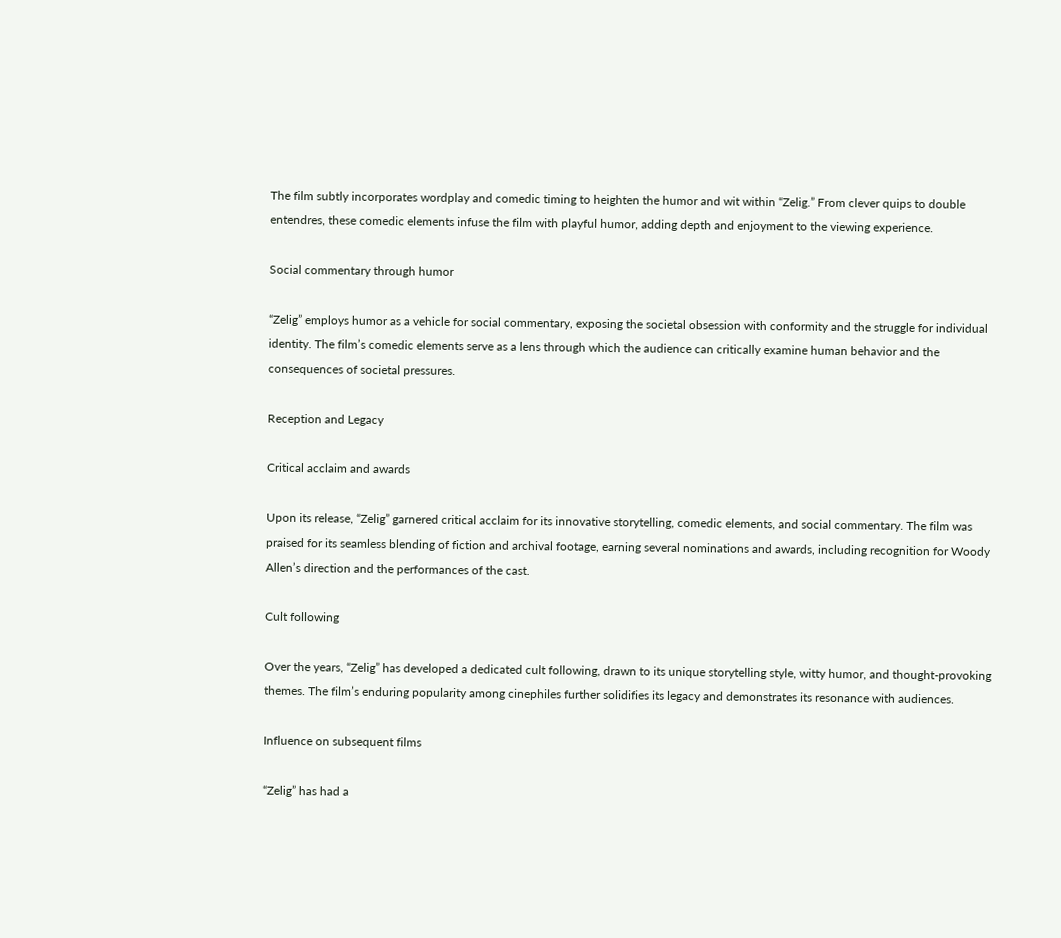The film subtly incorporates wordplay and comedic timing to heighten the humor and wit within “Zelig.” From clever quips to double entendres, these comedic elements infuse the film with playful humor, adding depth and enjoyment to the viewing experience.

Social commentary through humor

“Zelig” employs humor as a vehicle for social commentary, exposing the societal obsession with conformity and the struggle for individual identity. The film’s comedic elements serve as a lens through which the audience can critically examine human behavior and the consequences of societal pressures.

Reception and Legacy

Critical acclaim and awards

Upon its release, “Zelig” garnered critical acclaim for its innovative storytelling, comedic elements, and social commentary. The film was praised for its seamless blending of fiction and archival footage, earning several nominations and awards, including recognition for Woody Allen’s direction and the performances of the cast.

Cult following

Over the years, “Zelig” has developed a dedicated cult following, drawn to its unique storytelling style, witty humor, and thought-provoking themes. The film’s enduring popularity among cinephiles further solidifies its legacy and demonstrates its resonance with audiences.

Influence on subsequent films

“Zelig” has had a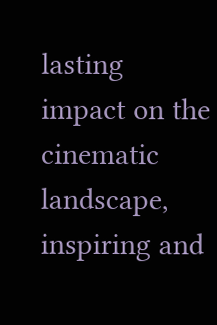lasting impact on the cinematic landscape, inspiring and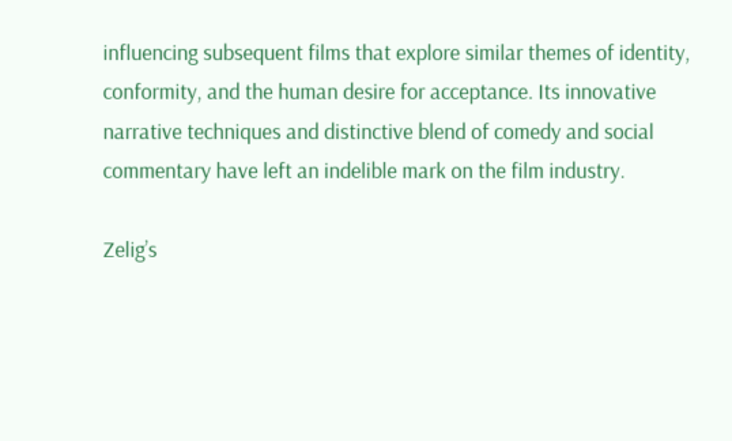influencing subsequent films that explore similar themes of identity, conformity, and the human desire for acceptance. Its innovative narrative techniques and distinctive blend of comedy and social commentary have left an indelible mark on the film industry.

Zelig’s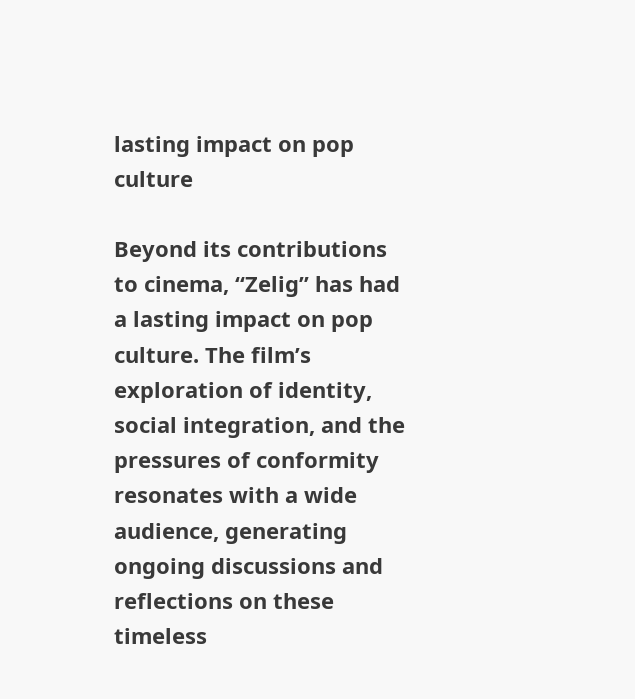lasting impact on pop culture

Beyond its contributions to cinema, “Zelig” has had a lasting impact on pop culture. The film’s exploration of identity, social integration, and the pressures of conformity resonates with a wide audience, generating ongoing discussions and reflections on these timeless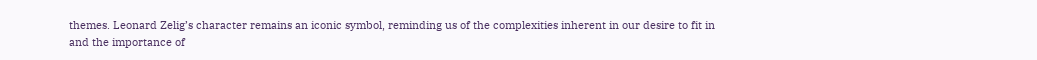themes. Leonard Zelig’s character remains an iconic symbol, reminding us of the complexities inherent in our desire to fit in and the importance of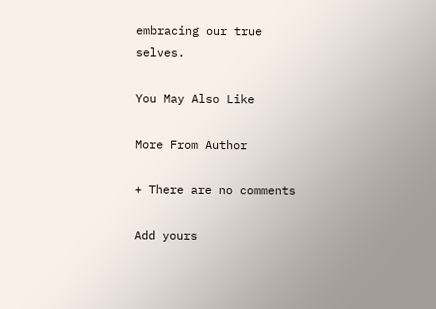embracing our true selves.

You May Also Like

More From Author

+ There are no comments

Add yours